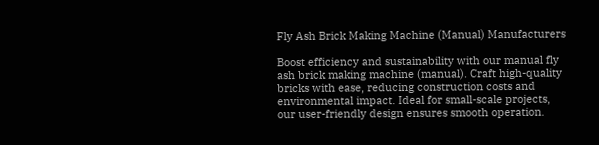Fly Ash Brick Making Machine (Manual) Manufacturers

Boost efficiency and sustainability with our manual fly ash brick making machine (manual). Craft high-quality bricks with ease, reducing construction costs and environmental impact. Ideal for small-scale projects, our user-friendly design ensures smooth operation.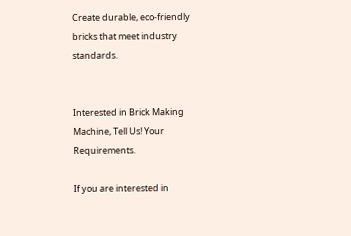Create durable, eco-friendly bricks that meet industry standards.


Interested in Brick Making Machine, Tell Us! Your Requirements.

If you are interested in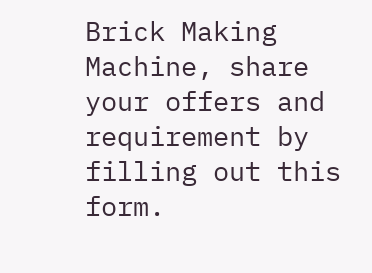Brick Making Machine, share your offers and requirement by filling out this form.